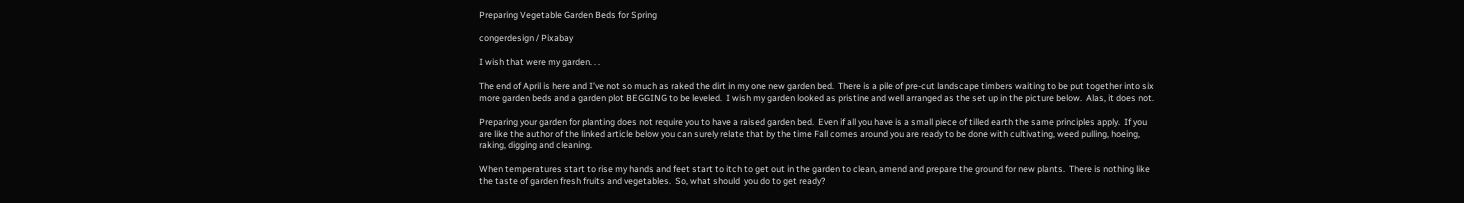Preparing Vegetable Garden Beds for Spring

congerdesign / Pixabay

I wish that were my garden. . .

The end of April is here and I’ve not so much as raked the dirt in my one new garden bed.  There is a pile of pre-cut landscape timbers waiting to be put together into six more garden beds and a garden plot BEGGING to be leveled.  I wish my garden looked as pristine and well arranged as the set up in the picture below.  Alas, it does not.

Preparing your garden for planting does not require you to have a raised garden bed.  Even if all you have is a small piece of tilled earth the same principles apply.  If you are like the author of the linked article below you can surely relate that by the time Fall comes around you are ready to be done with cultivating, weed pulling, hoeing, raking, digging and cleaning.

When temperatures start to rise my hands and feet start to itch to get out in the garden to clean, amend and prepare the ground for new plants.  There is nothing like the taste of garden fresh fruits and vegetables.  So, what should  you do to get ready?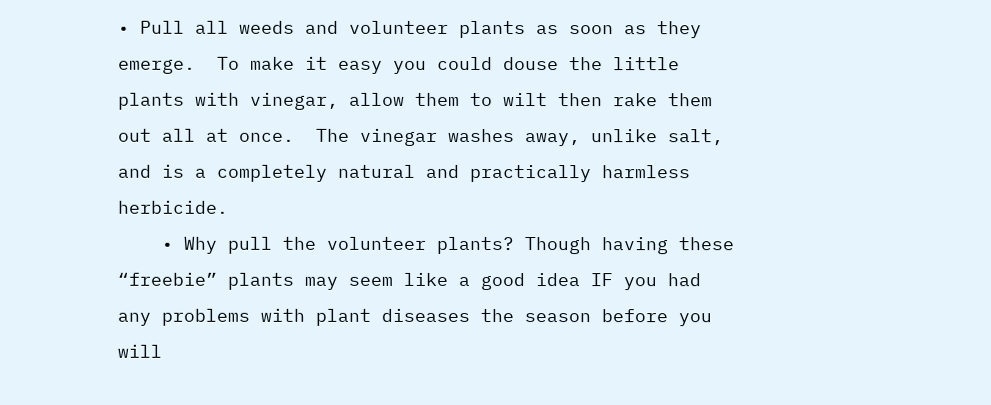• Pull all weeds and volunteer plants as soon as they emerge.  To make it easy you could douse the little plants with vinegar, allow them to wilt then rake them out all at once.  The vinegar washes away, unlike salt, and is a completely natural and practically harmless herbicide.
    • Why pull the volunteer plants? Though having these “freebie” plants may seem like a good idea IF you had any problems with plant diseases the season before you will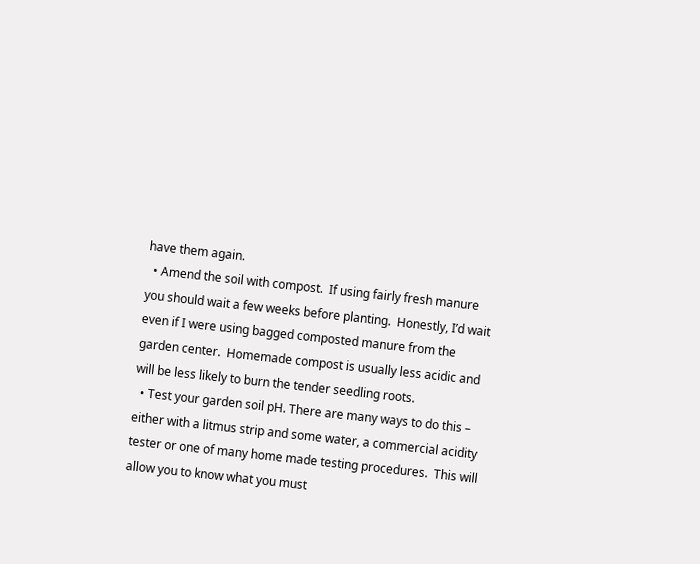have them again.
  • Amend the soil with compost.  If using fairly fresh manure you should wait a few weeks before planting.  Honestly, I’d wait even if I were using bagged composted manure from the garden center.  Homemade compost is usually less acidic and will be less likely to burn the tender seedling roots.
  • Test your garden soil pH. There are many ways to do this – either with a litmus strip and some water, a commercial acidity tester or one of many home made testing procedures.  This will allow you to know what you must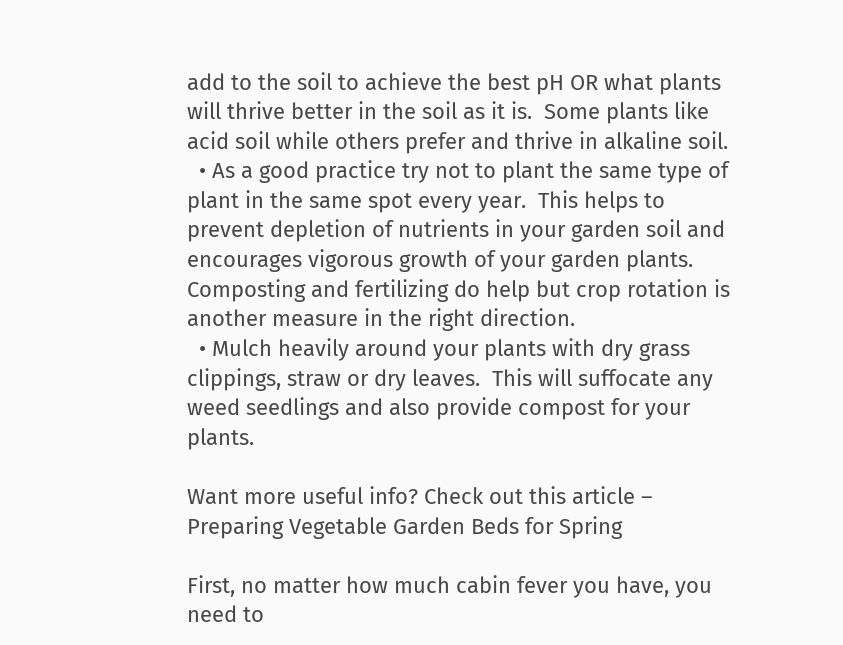add to the soil to achieve the best pH OR what plants will thrive better in the soil as it is.  Some plants like acid soil while others prefer and thrive in alkaline soil.
  • As a good practice try not to plant the same type of plant in the same spot every year.  This helps to prevent depletion of nutrients in your garden soil and encourages vigorous growth of your garden plants.  Composting and fertilizing do help but crop rotation is another measure in the right direction.
  • Mulch heavily around your plants with dry grass clippings, straw or dry leaves.  This will suffocate any weed seedlings and also provide compost for your plants.

Want more useful info? Check out this article –
Preparing Vegetable Garden Beds for Spring

First, no matter how much cabin fever you have, you need to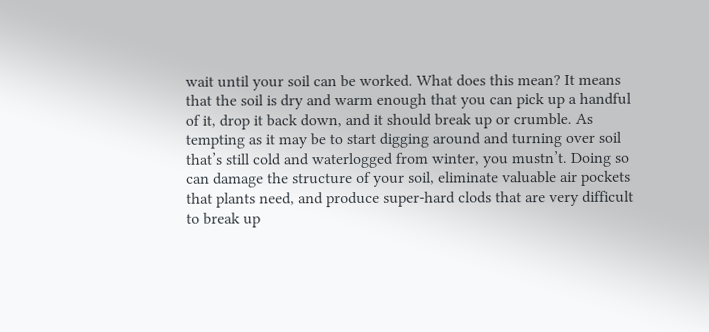wait until your soil can be worked. What does this mean? It means that the soil is dry and warm enough that you can pick up a handful of it, drop it back down, and it should break up or crumble. As tempting as it may be to start digging around and turning over soil that’s still cold and waterlogged from winter, you mustn’t. Doing so can damage the structure of your soil, eliminate valuable air pockets that plants need, and produce super-hard clods that are very difficult to break up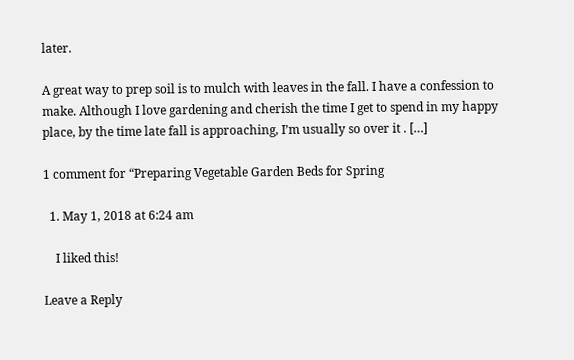later.

A great way to prep soil is to mulch with leaves in the fall. I have a confession to make. Although I love gardening and cherish the time I get to spend in my happy place, by the time late fall is approaching, I’m usually so over it . […]

1 comment for “Preparing Vegetable Garden Beds for Spring

  1. May 1, 2018 at 6:24 am

    I liked this!

Leave a Reply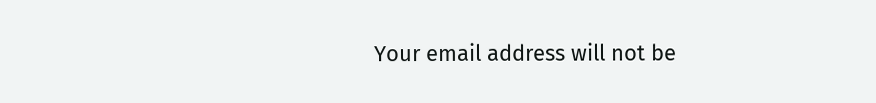Your email address will not be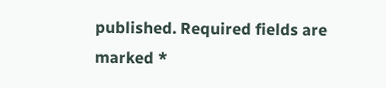published. Required fields are marked *